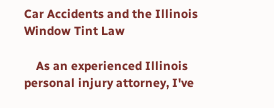Car Accidents and the Illinois Window Tint Law

    As an experienced Illinois personal injury attorney, I've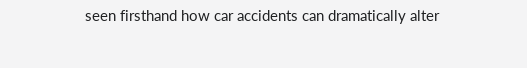seen firsthand how car accidents can dramatically alter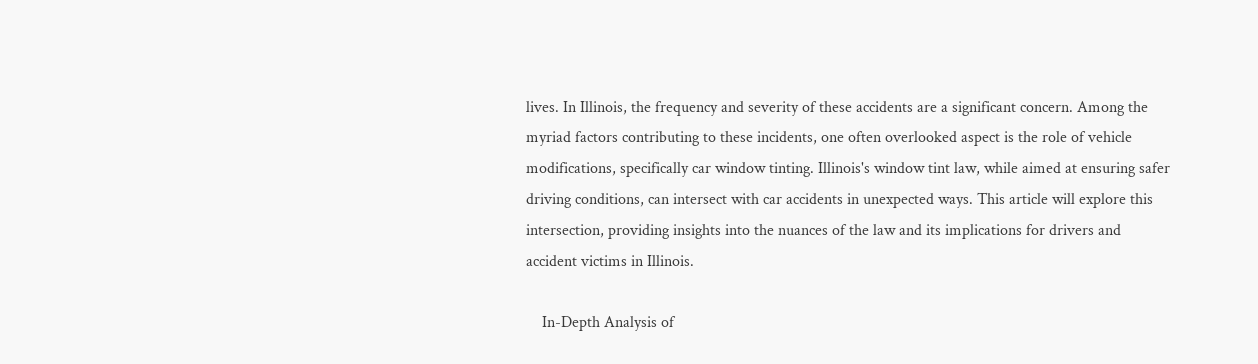lives. In Illinois, the frequency and severity of these accidents are a significant concern. Among the myriad factors contributing to these incidents, one often overlooked aspect is the role of vehicle modifications, specifically car window tinting. Illinois's window tint law, while aimed at ensuring safer driving conditions, can intersect with car accidents in unexpected ways. This article will explore this intersection, providing insights into the nuances of the law and its implications for drivers and accident victims in Illinois.

    In-Depth Analysis of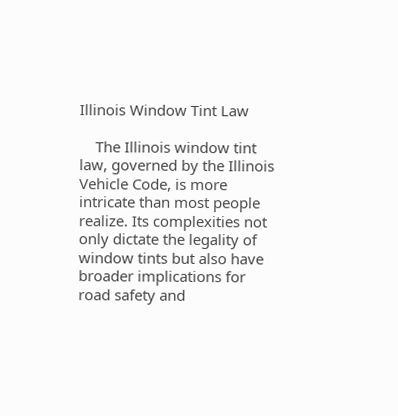Illinois Window Tint Law

    The Illinois window tint law, governed by the Illinois Vehicle Code, is more intricate than most people realize. Its complexities not only dictate the legality of window tints but also have broader implications for road safety and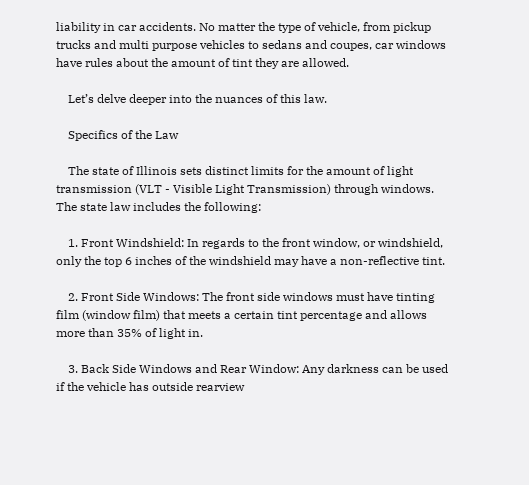liability in car accidents. No matter the type of vehicle, from pickup trucks and multi purpose vehicles to sedans and coupes, car windows have rules about the amount of tint they are allowed.

    Let’s delve deeper into the nuances of this law.

    Specifics of the Law

    The state of Illinois sets distinct limits for the amount of light transmission (VLT - Visible Light Transmission) through windows. The state law includes the following:

    1. Front Windshield: In regards to the front window, or windshield, only the top 6 inches of the windshield may have a non-reflective tint.

    2. Front Side Windows: The front side windows must have tinting film (window film) that meets a certain tint percentage and allows more than 35% of light in.

    3. Back Side Windows and Rear Window: Any darkness can be used if the vehicle has outside rearview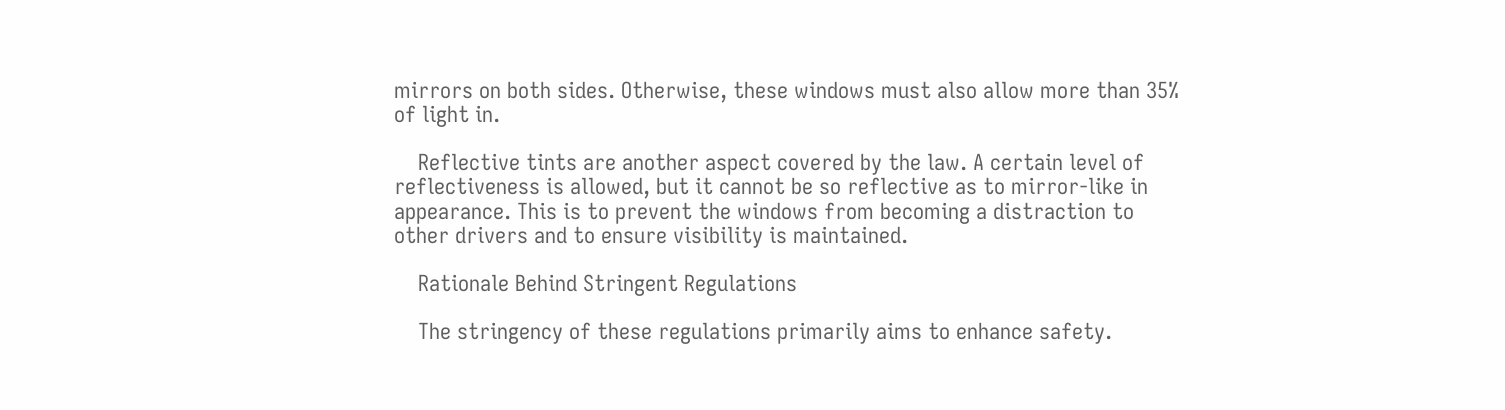mirrors on both sides. Otherwise, these windows must also allow more than 35% of light in.

    Reflective tints are another aspect covered by the law. A certain level of reflectiveness is allowed, but it cannot be so reflective as to mirror-like in appearance. This is to prevent the windows from becoming a distraction to other drivers and to ensure visibility is maintained.

    Rationale Behind Stringent Regulations

    The stringency of these regulations primarily aims to enhance safety.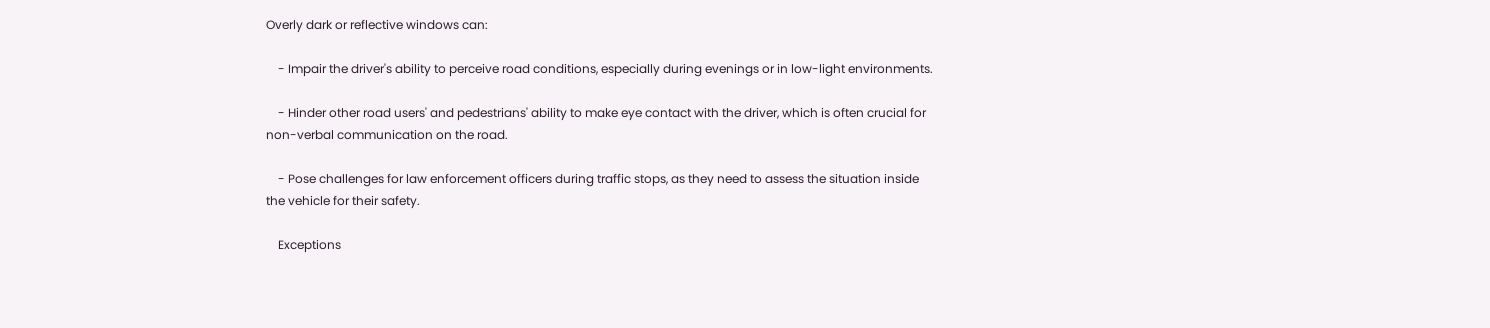Overly dark or reflective windows can:

    - Impair the driver's ability to perceive road conditions, especially during evenings or in low-light environments.

    - Hinder other road users' and pedestrians' ability to make eye contact with the driver, which is often crucial for non-verbal communication on the road.

    - Pose challenges for law enforcement officers during traffic stops, as they need to assess the situation inside the vehicle for their safety.

    Exceptions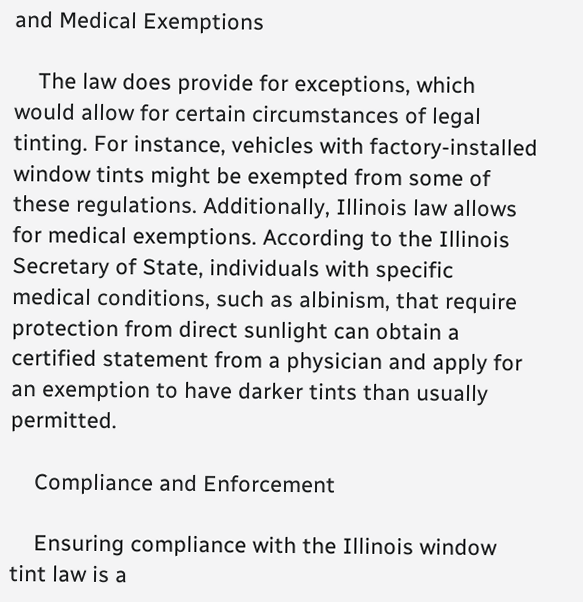and Medical Exemptions

    The law does provide for exceptions, which would allow for certain circumstances of legal tinting. For instance, vehicles with factory-installed window tints might be exempted from some of these regulations. Additionally, Illinois law allows for medical exemptions. According to the Illinois Secretary of State, individuals with specific medical conditions, such as albinism, that require protection from direct sunlight can obtain a certified statement from a physician and apply for an exemption to have darker tints than usually permitted.

    Compliance and Enforcement

    Ensuring compliance with the Illinois window tint law is a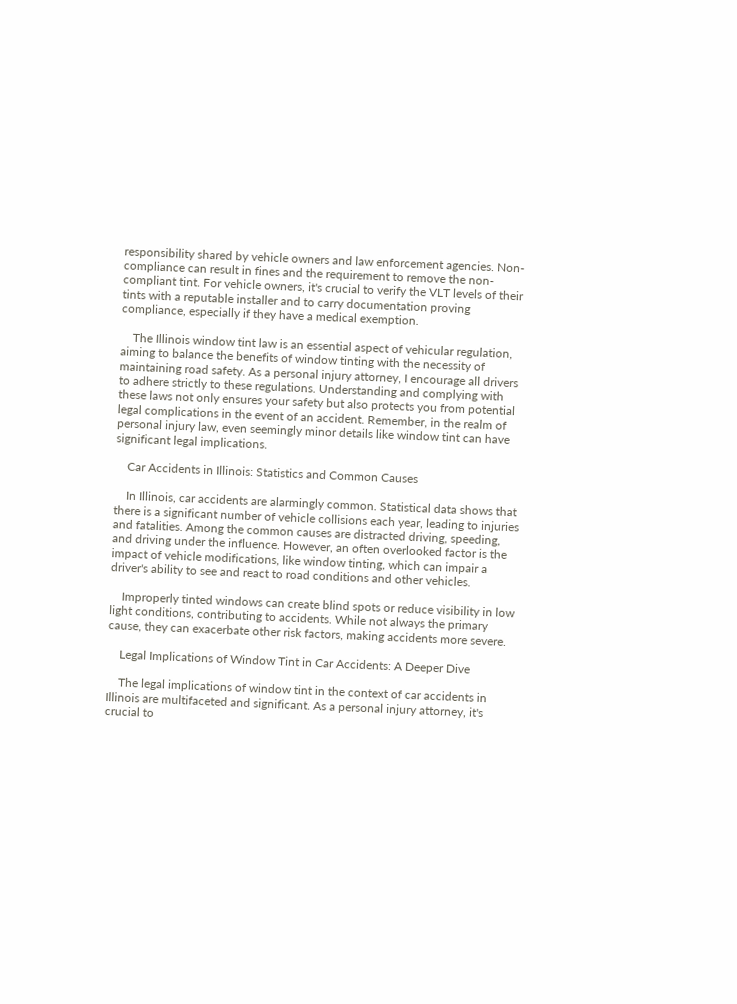responsibility shared by vehicle owners and law enforcement agencies. Non-compliance can result in fines and the requirement to remove the non-compliant tint. For vehicle owners, it's crucial to verify the VLT levels of their tints with a reputable installer and to carry documentation proving compliance, especially if they have a medical exemption.

    The Illinois window tint law is an essential aspect of vehicular regulation, aiming to balance the benefits of window tinting with the necessity of maintaining road safety. As a personal injury attorney, I encourage all drivers to adhere strictly to these regulations. Understanding and complying with these laws not only ensures your safety but also protects you from potential legal complications in the event of an accident. Remember, in the realm of personal injury law, even seemingly minor details like window tint can have significant legal implications.

    Car Accidents in Illinois: Statistics and Common Causes

    In Illinois, car accidents are alarmingly common. Statistical data shows that there is a significant number of vehicle collisions each year, leading to injuries and fatalities. Among the common causes are distracted driving, speeding, and driving under the influence. However, an often overlooked factor is the impact of vehicle modifications, like window tinting, which can impair a driver's ability to see and react to road conditions and other vehicles.

    Improperly tinted windows can create blind spots or reduce visibility in low light conditions, contributing to accidents. While not always the primary cause, they can exacerbate other risk factors, making accidents more severe.

    Legal Implications of Window Tint in Car Accidents: A Deeper Dive

    The legal implications of window tint in the context of car accidents in Illinois are multifaceted and significant. As a personal injury attorney, it's crucial to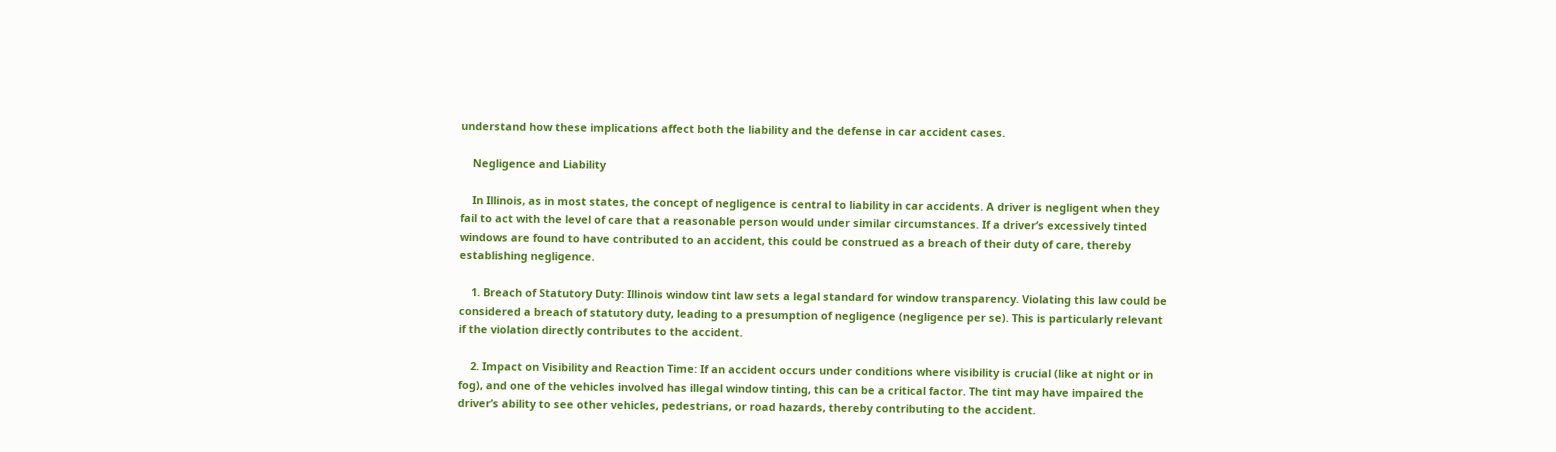understand how these implications affect both the liability and the defense in car accident cases.

    Negligence and Liability

    In Illinois, as in most states, the concept of negligence is central to liability in car accidents. A driver is negligent when they fail to act with the level of care that a reasonable person would under similar circumstances. If a driver’s excessively tinted windows are found to have contributed to an accident, this could be construed as a breach of their duty of care, thereby establishing negligence.

    1. Breach of Statutory Duty: Illinois window tint law sets a legal standard for window transparency. Violating this law could be considered a breach of statutory duty, leading to a presumption of negligence (negligence per se). This is particularly relevant if the violation directly contributes to the accident.

    2. Impact on Visibility and Reaction Time: If an accident occurs under conditions where visibility is crucial (like at night or in fog), and one of the vehicles involved has illegal window tinting, this can be a critical factor. The tint may have impaired the driver’s ability to see other vehicles, pedestrians, or road hazards, thereby contributing to the accident.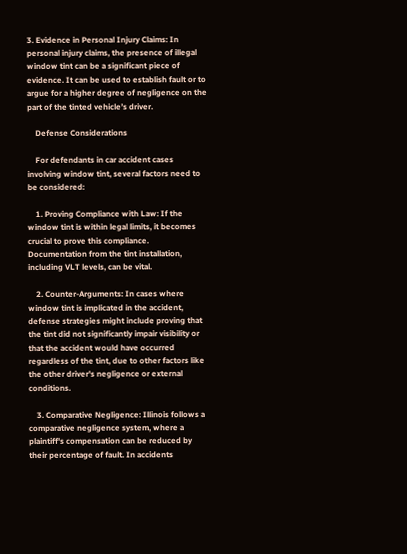3. Evidence in Personal Injury Claims: In personal injury claims, the presence of illegal window tint can be a significant piece of evidence. It can be used to establish fault or to argue for a higher degree of negligence on the part of the tinted vehicle’s driver.

    Defense Considerations

    For defendants in car accident cases involving window tint, several factors need to be considered:

    1. Proving Compliance with Law: If the window tint is within legal limits, it becomes crucial to prove this compliance. Documentation from the tint installation, including VLT levels, can be vital.

    2. Counter-Arguments: In cases where window tint is implicated in the accident, defense strategies might include proving that the tint did not significantly impair visibility or that the accident would have occurred regardless of the tint, due to other factors like the other driver's negligence or external conditions.

    3. Comparative Negligence: Illinois follows a comparative negligence system, where a plaintiff's compensation can be reduced by their percentage of fault. In accidents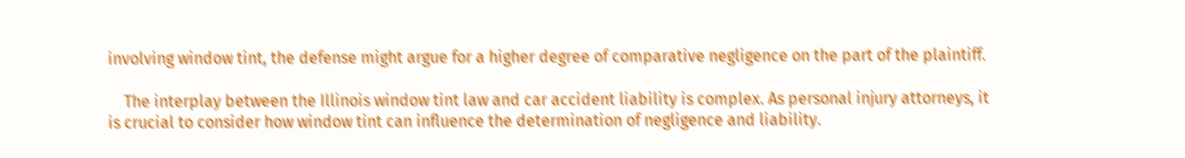involving window tint, the defense might argue for a higher degree of comparative negligence on the part of the plaintiff.

    The interplay between the Illinois window tint law and car accident liability is complex. As personal injury attorneys, it is crucial to consider how window tint can influence the determination of negligence and liability.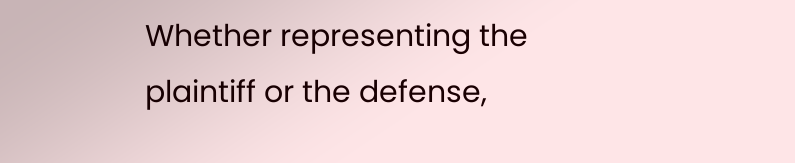Whether representing the plaintiff or the defense,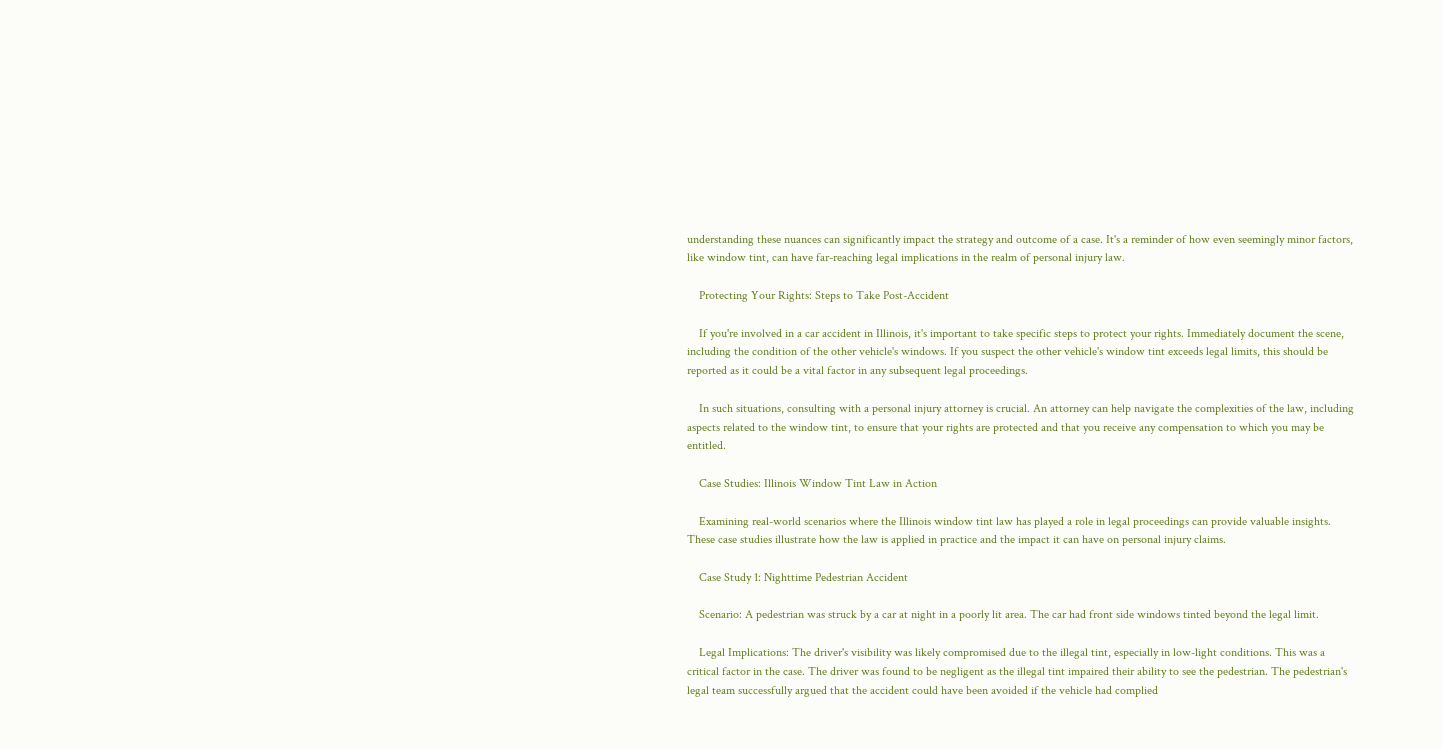understanding these nuances can significantly impact the strategy and outcome of a case. It's a reminder of how even seemingly minor factors, like window tint, can have far-reaching legal implications in the realm of personal injury law.

    Protecting Your Rights: Steps to Take Post-Accident

    If you're involved in a car accident in Illinois, it's important to take specific steps to protect your rights. Immediately document the scene, including the condition of the other vehicle's windows. If you suspect the other vehicle's window tint exceeds legal limits, this should be reported as it could be a vital factor in any subsequent legal proceedings.

    In such situations, consulting with a personal injury attorney is crucial. An attorney can help navigate the complexities of the law, including aspects related to the window tint, to ensure that your rights are protected and that you receive any compensation to which you may be entitled.

    Case Studies: Illinois Window Tint Law in Action

    Examining real-world scenarios where the Illinois window tint law has played a role in legal proceedings can provide valuable insights. These case studies illustrate how the law is applied in practice and the impact it can have on personal injury claims.

    Case Study 1: Nighttime Pedestrian Accident

    Scenario: A pedestrian was struck by a car at night in a poorly lit area. The car had front side windows tinted beyond the legal limit.

    Legal Implications: The driver's visibility was likely compromised due to the illegal tint, especially in low-light conditions. This was a critical factor in the case. The driver was found to be negligent as the illegal tint impaired their ability to see the pedestrian. The pedestrian's legal team successfully argued that the accident could have been avoided if the vehicle had complied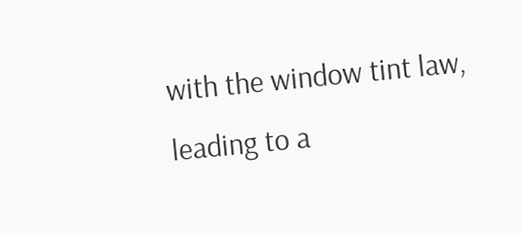with the window tint law, leading to a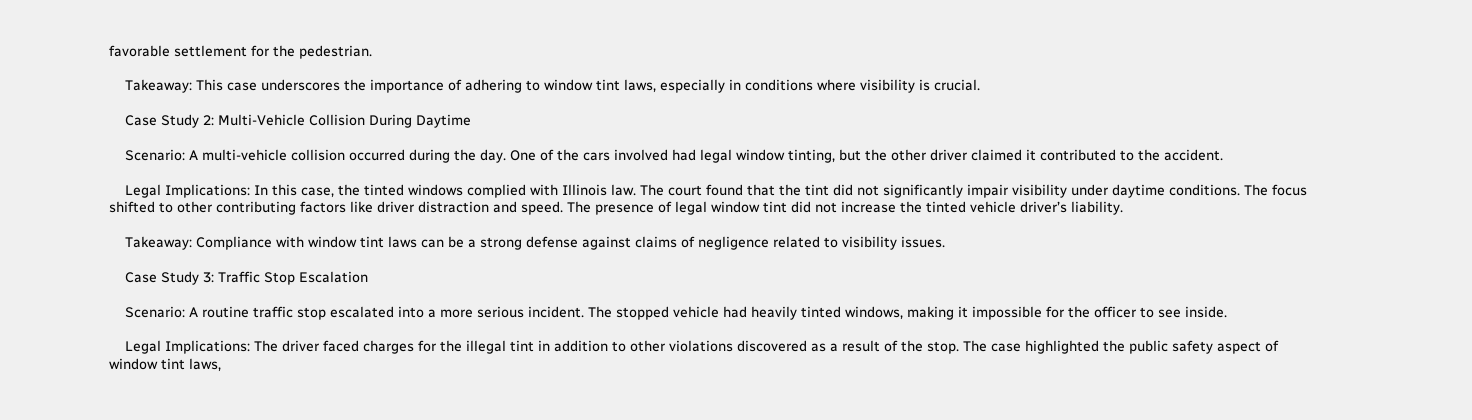favorable settlement for the pedestrian.

    Takeaway: This case underscores the importance of adhering to window tint laws, especially in conditions where visibility is crucial.

    Case Study 2: Multi-Vehicle Collision During Daytime

    Scenario: A multi-vehicle collision occurred during the day. One of the cars involved had legal window tinting, but the other driver claimed it contributed to the accident.

    Legal Implications: In this case, the tinted windows complied with Illinois law. The court found that the tint did not significantly impair visibility under daytime conditions. The focus shifted to other contributing factors like driver distraction and speed. The presence of legal window tint did not increase the tinted vehicle driver’s liability.

    Takeaway: Compliance with window tint laws can be a strong defense against claims of negligence related to visibility issues.

    Case Study 3: Traffic Stop Escalation

    Scenario: A routine traffic stop escalated into a more serious incident. The stopped vehicle had heavily tinted windows, making it impossible for the officer to see inside.

    Legal Implications: The driver faced charges for the illegal tint in addition to other violations discovered as a result of the stop. The case highlighted the public safety aspect of window tint laws,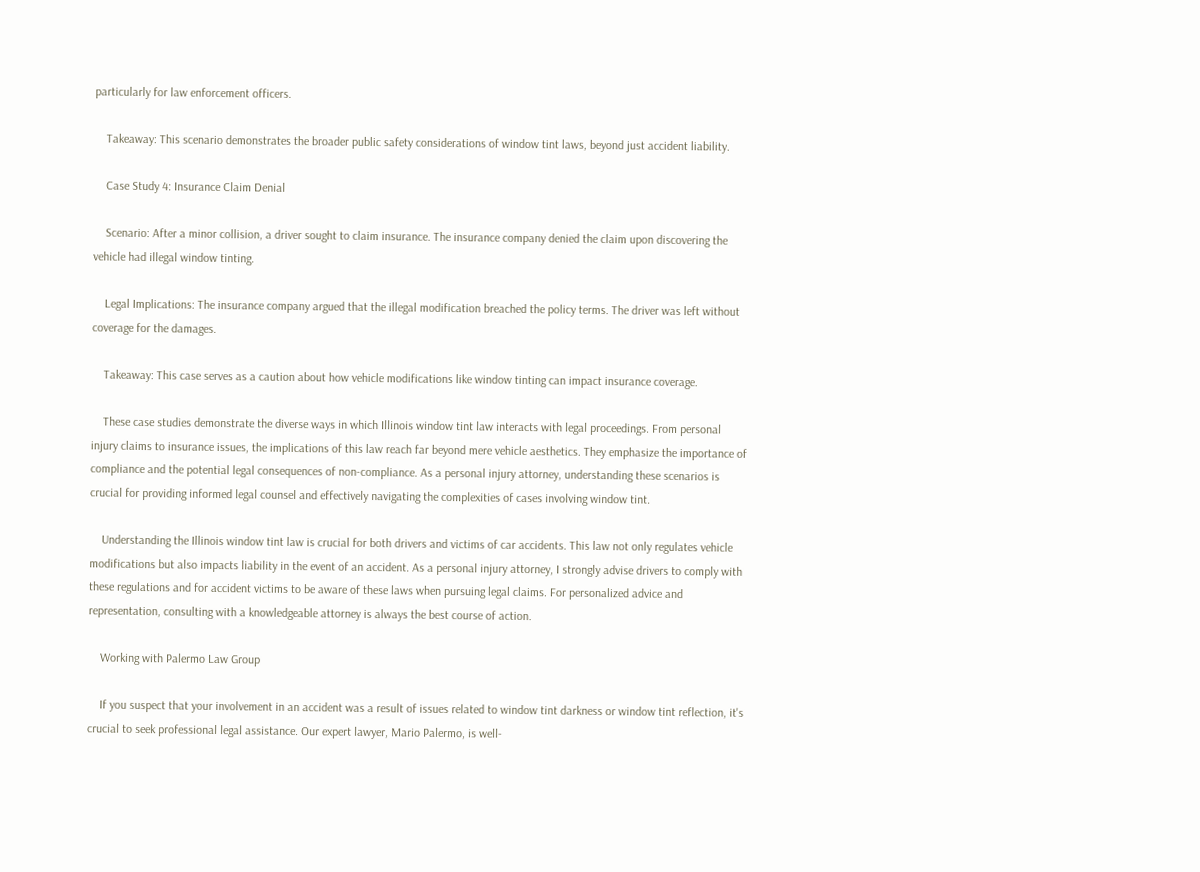particularly for law enforcement officers.

    Takeaway: This scenario demonstrates the broader public safety considerations of window tint laws, beyond just accident liability.

    Case Study 4: Insurance Claim Denial

    Scenario: After a minor collision, a driver sought to claim insurance. The insurance company denied the claim upon discovering the vehicle had illegal window tinting.

    Legal Implications: The insurance company argued that the illegal modification breached the policy terms. The driver was left without coverage for the damages.

    Takeaway: This case serves as a caution about how vehicle modifications like window tinting can impact insurance coverage.

    These case studies demonstrate the diverse ways in which Illinois window tint law interacts with legal proceedings. From personal injury claims to insurance issues, the implications of this law reach far beyond mere vehicle aesthetics. They emphasize the importance of compliance and the potential legal consequences of non-compliance. As a personal injury attorney, understanding these scenarios is crucial for providing informed legal counsel and effectively navigating the complexities of cases involving window tint.

    Understanding the Illinois window tint law is crucial for both drivers and victims of car accidents. This law not only regulates vehicle modifications but also impacts liability in the event of an accident. As a personal injury attorney, I strongly advise drivers to comply with these regulations and for accident victims to be aware of these laws when pursuing legal claims. For personalized advice and representation, consulting with a knowledgeable attorney is always the best course of action.

    Working with Palermo Law Group

    If you suspect that your involvement in an accident was a result of issues related to window tint darkness or window tint reflection, it's crucial to seek professional legal assistance. Our expert lawyer, Mario Palermo, is well-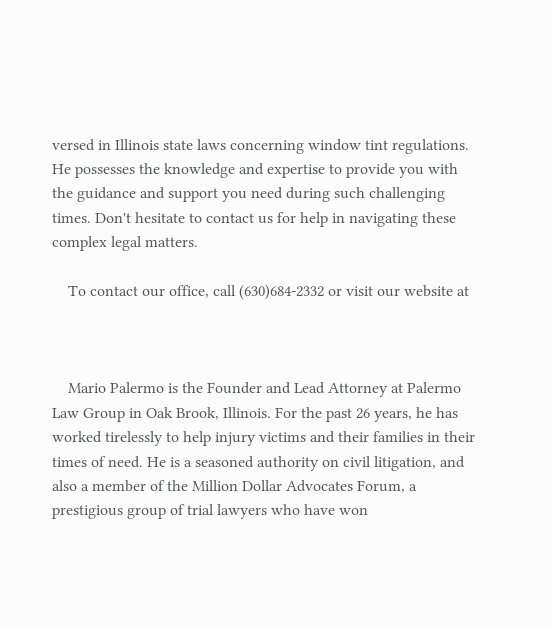versed in Illinois state laws concerning window tint regulations. He possesses the knowledge and expertise to provide you with the guidance and support you need during such challenging times. Don't hesitate to contact us for help in navigating these complex legal matters.

    To contact our office, call (630)684-2332 or visit our website at



    Mario Palermo is the Founder and Lead Attorney at Palermo Law Group in Oak Brook, Illinois. For the past 26 years, he has worked tirelessly to help injury victims and their families in their times of need. He is a seasoned authority on civil litigation, and also a member of the Million Dollar Advocates Forum, a prestigious group of trial lawyers who have won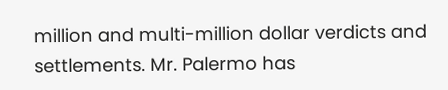million and multi-million dollar verdicts and settlements. Mr. Palermo has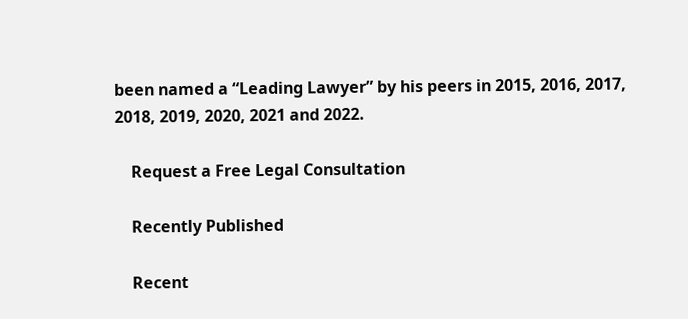been named a “Leading Lawyer” by his peers in 2015, 2016, 2017, 2018, 2019, 2020, 2021 and 2022.

    Request a Free Legal Consultation

    Recently Published

    Recent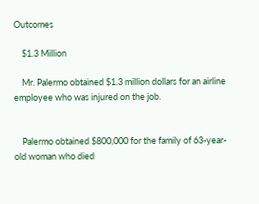Outcomes

    $1.3 Million

    Mr. Palermo obtained $1.3 million dollars for an airline employee who was injured on the job.


    Palermo obtained $800,000 for the family of 63-year-old woman who died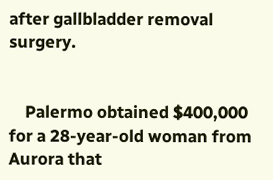after gallbladder removal surgery.


    Palermo obtained $400,000 for a 28-year-old woman from Aurora that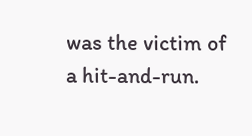was the victim of a hit-and-run.